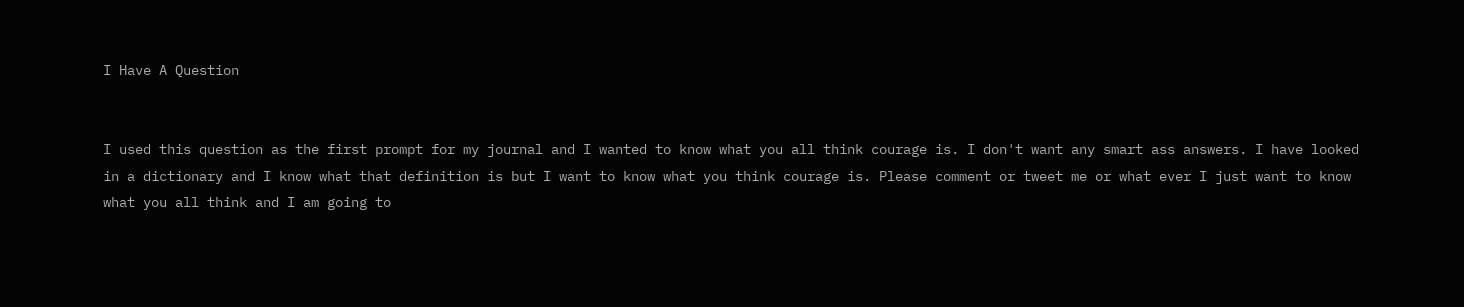I Have A Question


I used this question as the first prompt for my journal and I wanted to know what you all think courage is. I don't want any smart ass answers. I have looked in a dictionary and I know what that definition is but I want to know what you think courage is. Please comment or tweet me or what ever I just want to know what you all think and I am going to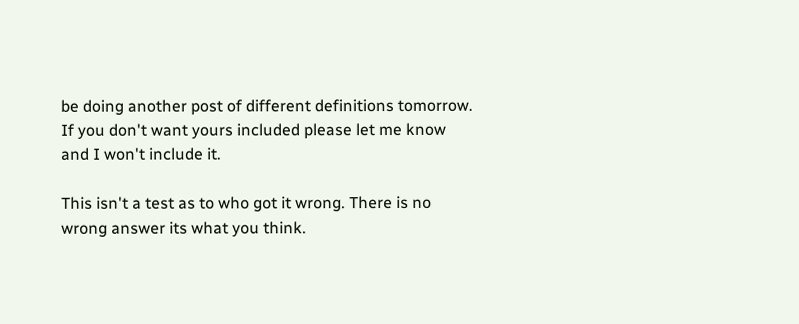be doing another post of different definitions tomorrow. If you don't want yours included please let me know and I won't include it.

This isn't a test as to who got it wrong. There is no wrong answer its what you think.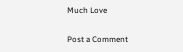Much Love

Post a Comment